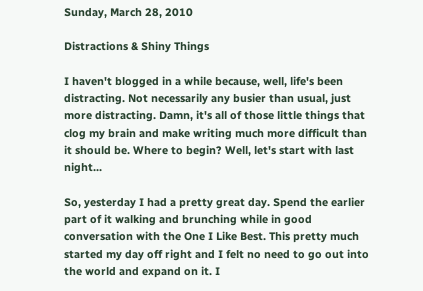Sunday, March 28, 2010

Distractions & Shiny Things

I haven't blogged in a while because, well, life's been distracting. Not necessarily any busier than usual, just more distracting. Damn, it's all of those little things that clog my brain and make writing much more difficult than it should be. Where to begin? Well, let's start with last night...

So, yesterday I had a pretty great day. Spend the earlier part of it walking and brunching while in good conversation with the One I Like Best. This pretty much started my day off right and I felt no need to go out into the world and expand on it. I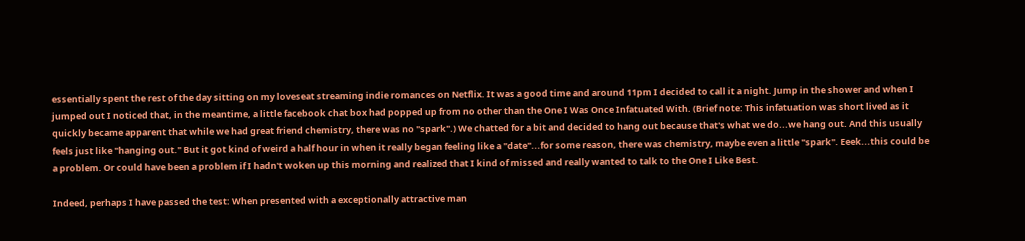essentially spent the rest of the day sitting on my loveseat streaming indie romances on Netflix. It was a good time and around 11pm I decided to call it a night. Jump in the shower and when I jumped out I noticed that, in the meantime, a little facebook chat box had popped up from no other than the One I Was Once Infatuated With. (Brief note: This infatuation was short lived as it quickly became apparent that while we had great friend chemistry, there was no "spark".) We chatted for a bit and decided to hang out because that's what we do...we hang out. And this usually feels just like "hanging out." But it got kind of weird a half hour in when it really began feeling like a "date"...for some reason, there was chemistry, maybe even a little "spark". Eeek...this could be a problem. Or could have been a problem if I hadn't woken up this morning and realized that I kind of missed and really wanted to talk to the One I Like Best.

Indeed, perhaps I have passed the test: When presented with a exceptionally attractive man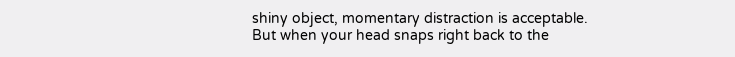shiny object, momentary distraction is acceptable. But when your head snaps right back to the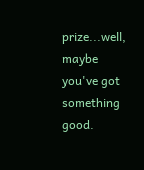prize...well, maybe you've got something good.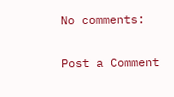No comments:

Post a Comment